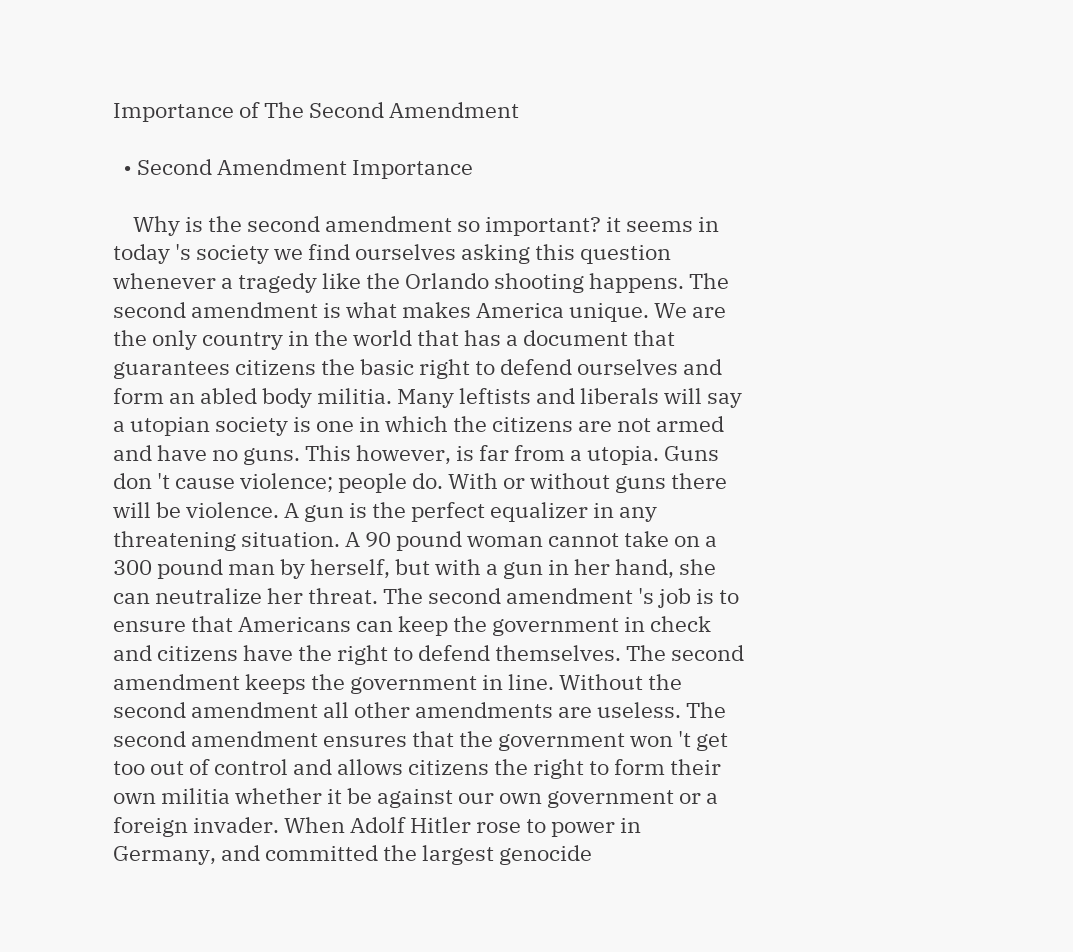Importance of The Second Amendment

  • Second Amendment Importance

    Why is the second amendment so important? it seems in today 's society we find ourselves asking this question whenever a tragedy like the Orlando shooting happens. The second amendment is what makes America unique. We are the only country in the world that has a document that guarantees citizens the basic right to defend ourselves and form an abled body militia. Many leftists and liberals will say a utopian society is one in which the citizens are not armed and have no guns. This however, is far from a utopia. Guns don 't cause violence; people do. With or without guns there will be violence. A gun is the perfect equalizer in any threatening situation. A 90 pound woman cannot take on a 300 pound man by herself, but with a gun in her hand, she can neutralize her threat. The second amendment 's job is to ensure that Americans can keep the government in check and citizens have the right to defend themselves. The second amendment keeps the government in line. Without the second amendment all other amendments are useless. The second amendment ensures that the government won 't get too out of control and allows citizens the right to form their own militia whether it be against our own government or a foreign invader. When Adolf Hitler rose to power in Germany, and committed the largest genocide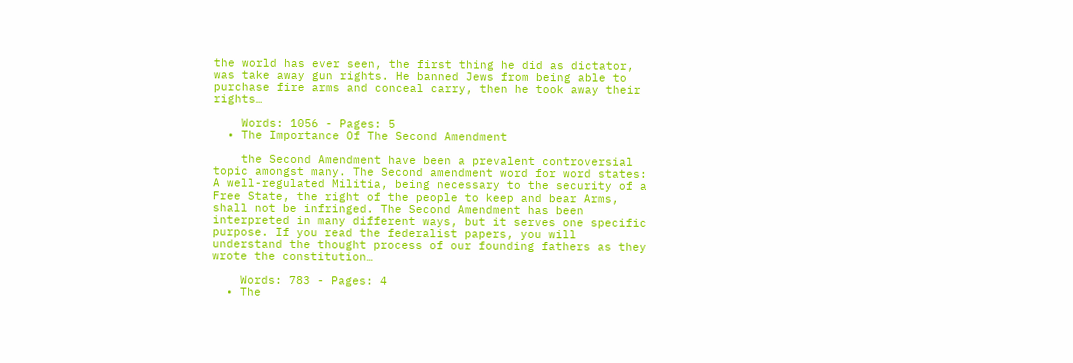the world has ever seen, the first thing he did as dictator, was take away gun rights. He banned Jews from being able to purchase fire arms and conceal carry, then he took away their rights…

    Words: 1056 - Pages: 5
  • The Importance Of The Second Amendment

    the Second Amendment have been a prevalent controversial topic amongst many. The Second amendment word for word states: A well-regulated Militia, being necessary to the security of a Free State, the right of the people to keep and bear Arms, shall not be infringed. The Second Amendment has been interpreted in many different ways, but it serves one specific purpose. If you read the federalist papers, you will understand the thought process of our founding fathers as they wrote the constitution…

    Words: 783 - Pages: 4
  • The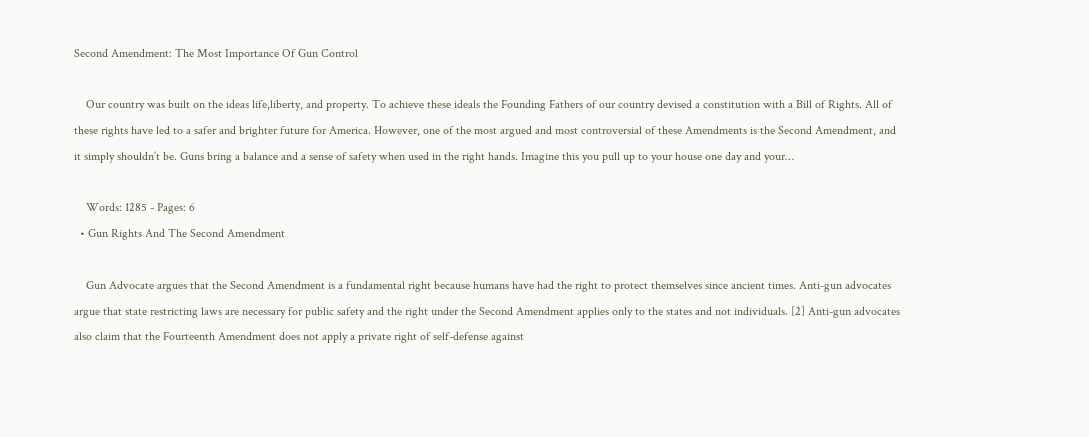Second Amendment: The Most Importance Of Gun Control

    Our country was built on the ideas life,liberty, and property. To achieve these ideals the Founding Fathers of our country devised a constitution with a Bill of Rights. All of these rights have led to a safer and brighter future for America. However, one of the most argued and most controversial of these Amendments is the Second Amendment, and it simply shouldn’t be. Guns bring a balance and a sense of safety when used in the right hands. Imagine this you pull up to your house one day and your…

    Words: 1285 - Pages: 6
  • Gun Rights And The Second Amendment

    Gun Advocate argues that the Second Amendment is a fundamental right because humans have had the right to protect themselves since ancient times. Anti-gun advocates argue that state restricting laws are necessary for public safety and the right under the Second Amendment applies only to the states and not individuals. [2] Anti-gun advocates also claim that the Fourteenth Amendment does not apply a private right of self-defense against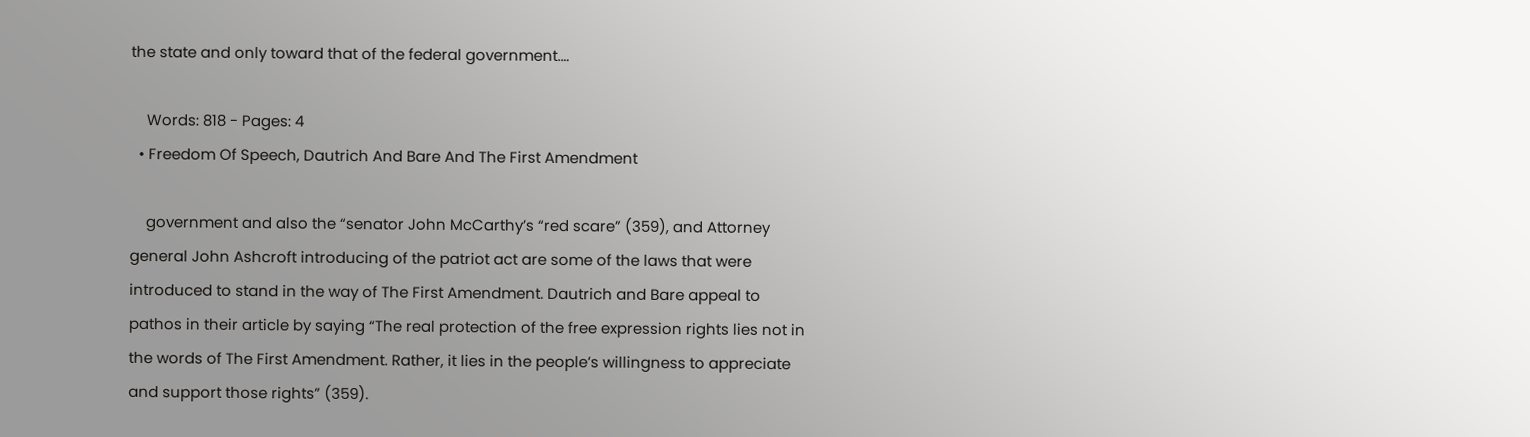the state and only toward that of the federal government.…

    Words: 818 - Pages: 4
  • Freedom Of Speech, Dautrich And Bare And The First Amendment

    government and also the “senator John McCarthy’s “red scare” (359), and Attorney general John Ashcroft introducing of the patriot act are some of the laws that were introduced to stand in the way of The First Amendment. Dautrich and Bare appeal to pathos in their article by saying “The real protection of the free expression rights lies not in the words of The First Amendment. Rather, it lies in the people’s willingness to appreciate and support those rights” (359).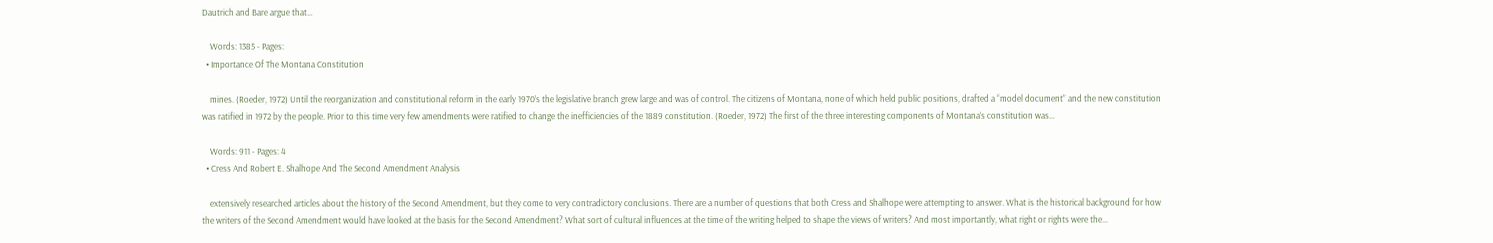Dautrich and Bare argue that…

    Words: 1385 - Pages:
  • Importance Of The Montana Constitution

    mines. (Roeder, 1972) Until the reorganization and constitutional reform in the early 1970’s the legislative branch grew large and was of control. The citizens of Montana, none of which held public positions, drafted a “model document” and the new constitution was ratified in 1972 by the people. Prior to this time very few amendments were ratified to change the inefficiencies of the 1889 constitution. (Roeder, 1972) The first of the three interesting components of Montana’s constitution was…

    Words: 911 - Pages: 4
  • Cress And Robert E. Shalhope And The Second Amendment Analysis

    extensively researched articles about the history of the Second Amendment, but they come to very contradictory conclusions. There are a number of questions that both Cress and Shalhope were attempting to answer. What is the historical background for how the writers of the Second Amendment would have looked at the basis for the Second Amendment? What sort of cultural influences at the time of the writing helped to shape the views of writers? And most importantly, what right or rights were the…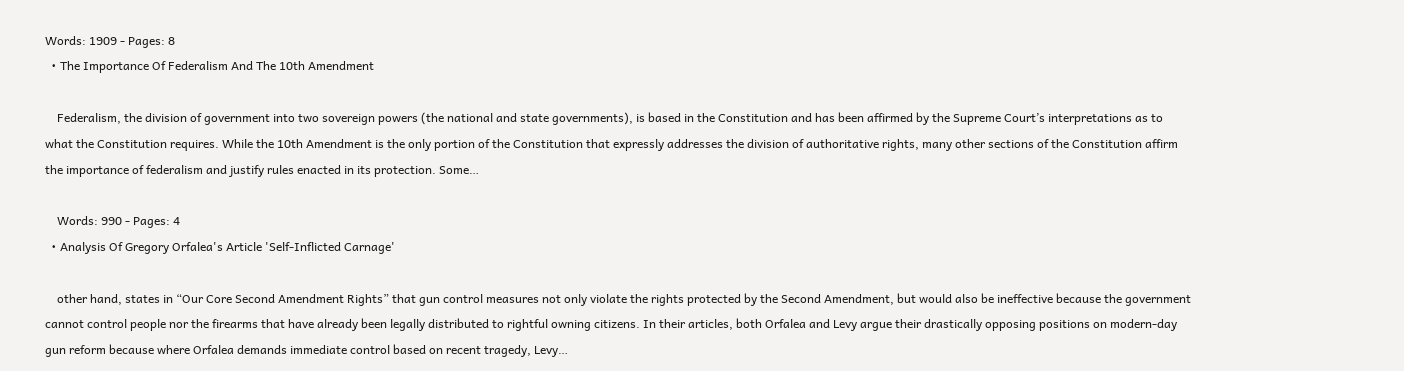Words: 1909 - Pages: 8
  • The Importance Of Federalism And The 10th Amendment

    Federalism, the division of government into two sovereign powers (the national and state governments), is based in the Constitution and has been affirmed by the Supreme Court’s interpretations as to what the Constitution requires. While the 10th Amendment is the only portion of the Constitution that expressly addresses the division of authoritative rights, many other sections of the Constitution affirm the importance of federalism and justify rules enacted in its protection. Some…

    Words: 990 - Pages: 4
  • Analysis Of Gregory Orfalea's Article 'Self-Inflicted Carnage'

    other hand, states in “Our Core Second Amendment Rights” that gun control measures not only violate the rights protected by the Second Amendment, but would also be ineffective because the government cannot control people nor the firearms that have already been legally distributed to rightful owning citizens. In their articles, both Orfalea and Levy argue their drastically opposing positions on modern-day gun reform because where Orfalea demands immediate control based on recent tragedy, Levy…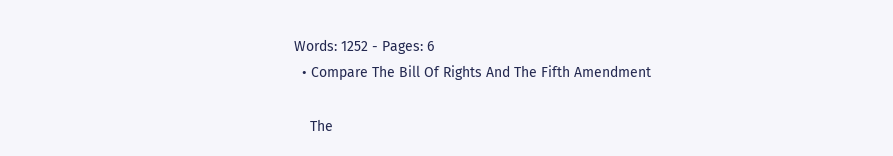Words: 1252 - Pages: 6
  • Compare The Bill Of Rights And The Fifth Amendment

    The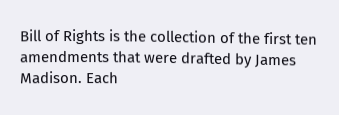Bill of Rights is the collection of the first ten amendments that were drafted by James Madison. Each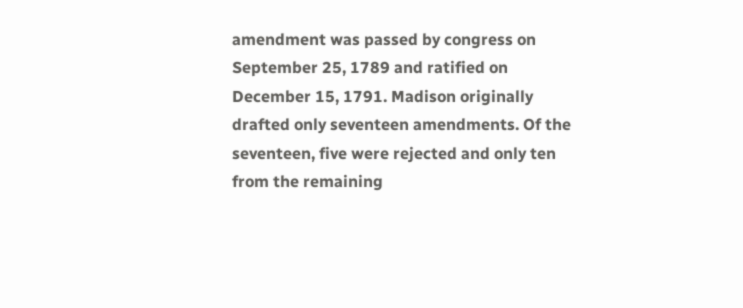amendment was passed by congress on September 25, 1789 and ratified on December 15, 1791. Madison originally drafted only seventeen amendments. Of the seventeen, five were rejected and only ten from the remaining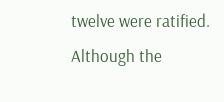twelve were ratified. Although the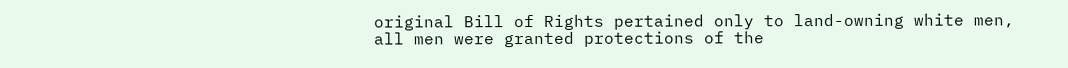original Bill of Rights pertained only to land-owning white men, all men were granted protections of the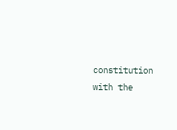constitution with the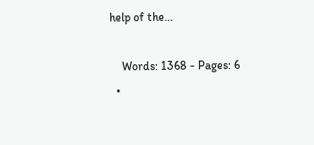help of the…

    Words: 1368 - Pages: 6
  •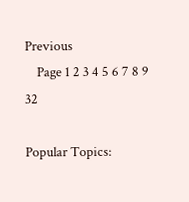Previous
    Page 1 2 3 4 5 6 7 8 9 32

Popular Topics: